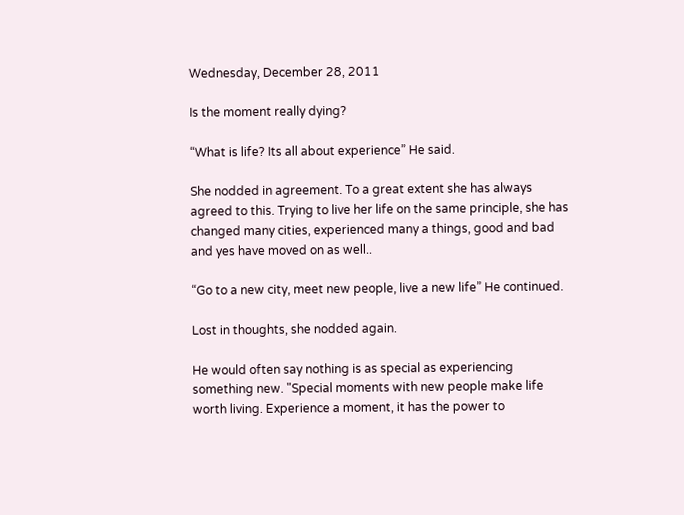Wednesday, December 28, 2011

Is the moment really dying?

“What is life? Its all about experience” He said.

She nodded in agreement. To a great extent she has always agreed to this. Trying to live her life on the same principle, she has changed many cities, experienced many a things, good and bad and yes have moved on as well..

“Go to a new city, meet new people, live a new life” He continued.

Lost in thoughts, she nodded again.

He would often say nothing is as special as experiencing something new. "Special moments with new people make life worth living. Experience a moment, it has the power to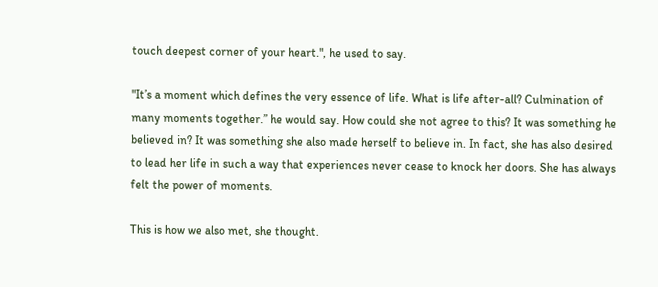touch deepest corner of your heart.", he used to say.

"It’s a moment which defines the very essence of life. What is life after-all? Culmination of many moments together.” he would say. How could she not agree to this? It was something he believed in? It was something she also made herself to believe in. In fact, she has also desired to lead her life in such a way that experiences never cease to knock her doors. She has always felt the power of moments.

This is how we also met, she thought.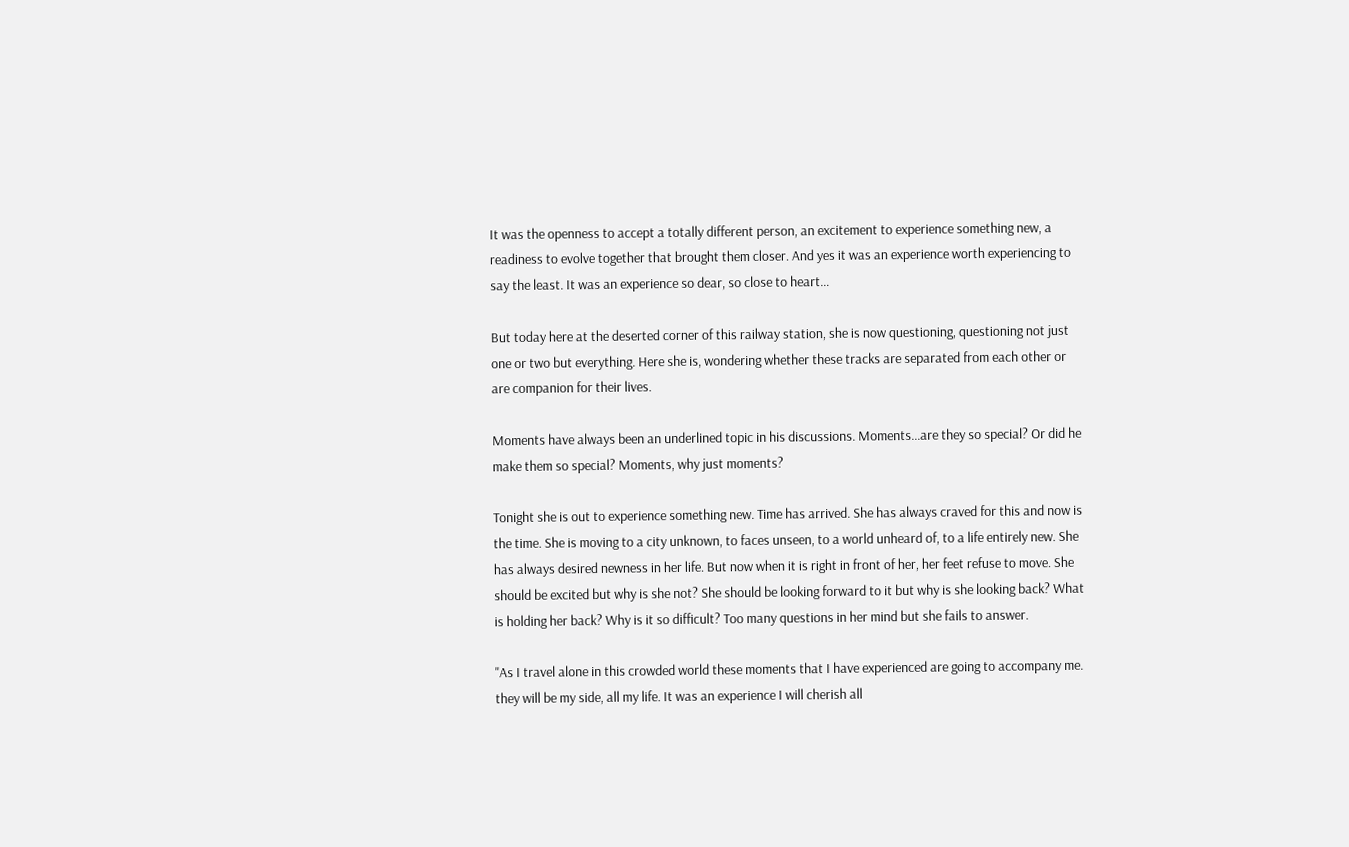It was the openness to accept a totally different person, an excitement to experience something new, a readiness to evolve together that brought them closer. And yes it was an experience worth experiencing to say the least. It was an experience so dear, so close to heart…

But today here at the deserted corner of this railway station, she is now questioning, questioning not just one or two but everything. Here she is, wondering whether these tracks are separated from each other or are companion for their lives.

Moments have always been an underlined topic in his discussions. Moments...are they so special? Or did he make them so special? Moments, why just moments?

Tonight she is out to experience something new. Time has arrived. She has always craved for this and now is the time. She is moving to a city unknown, to faces unseen, to a world unheard of, to a life entirely new. She has always desired newness in her life. But now when it is right in front of her, her feet refuse to move. She should be excited but why is she not? She should be looking forward to it but why is she looking back? What is holding her back? Why is it so difficult? Too many questions in her mind but she fails to answer.

"As I travel alone in this crowded world these moments that I have experienced are going to accompany me. they will be my side, all my life. It was an experience I will cherish all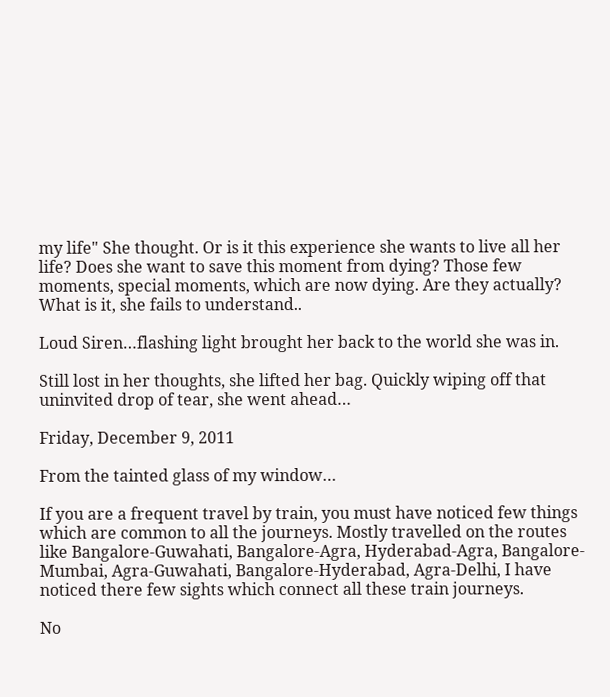my life" She thought. Or is it this experience she wants to live all her life? Does she want to save this moment from dying? Those few moments, special moments, which are now dying. Are they actually? What is it, she fails to understand..

Loud Siren…flashing light brought her back to the world she was in.

Still lost in her thoughts, she lifted her bag. Quickly wiping off that uninvited drop of tear, she went ahead…

Friday, December 9, 2011

From the tainted glass of my window…

If you are a frequent travel by train, you must have noticed few things which are common to all the journeys. Mostly travelled on the routes like Bangalore-Guwahati, Bangalore-Agra, Hyderabad-Agra, Bangalore-Mumbai, Agra-Guwahati, Bangalore-Hyderabad, Agra-Delhi, I have noticed there few sights which connect all these train journeys.

No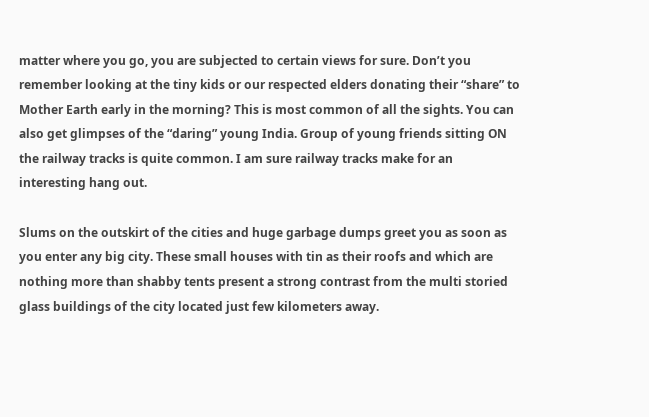matter where you go, you are subjected to certain views for sure. Don’t you remember looking at the tiny kids or our respected elders donating their “share” to Mother Earth early in the morning? This is most common of all the sights. You can also get glimpses of the “daring” young India. Group of young friends sitting ON the railway tracks is quite common. I am sure railway tracks make for an interesting hang out.

Slums on the outskirt of the cities and huge garbage dumps greet you as soon as you enter any big city. These small houses with tin as their roofs and which are nothing more than shabby tents present a strong contrast from the multi storied glass buildings of the city located just few kilometers away.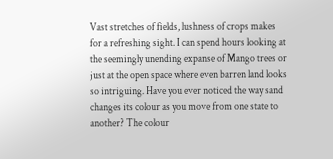Vast stretches of fields, lushness of crops makes for a refreshing sight. I can spend hours looking at the seemingly unending expanse of Mango trees or just at the open space where even barren land looks so intriguing. Have you ever noticed the way sand changes its colour as you move from one state to another? The colour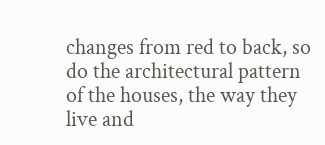changes from red to back, so do the architectural pattern of the houses, the way they live and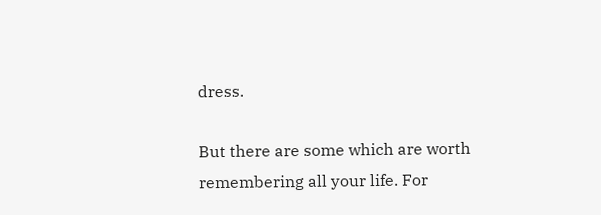dress.

But there are some which are worth remembering all your life. For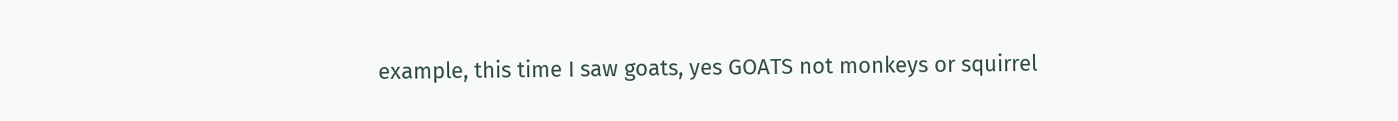example, this time I saw goats, yes GOATS not monkeys or squirrel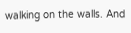walking on the walls. And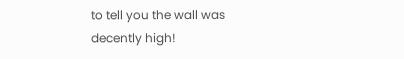to tell you the wall was decently high!